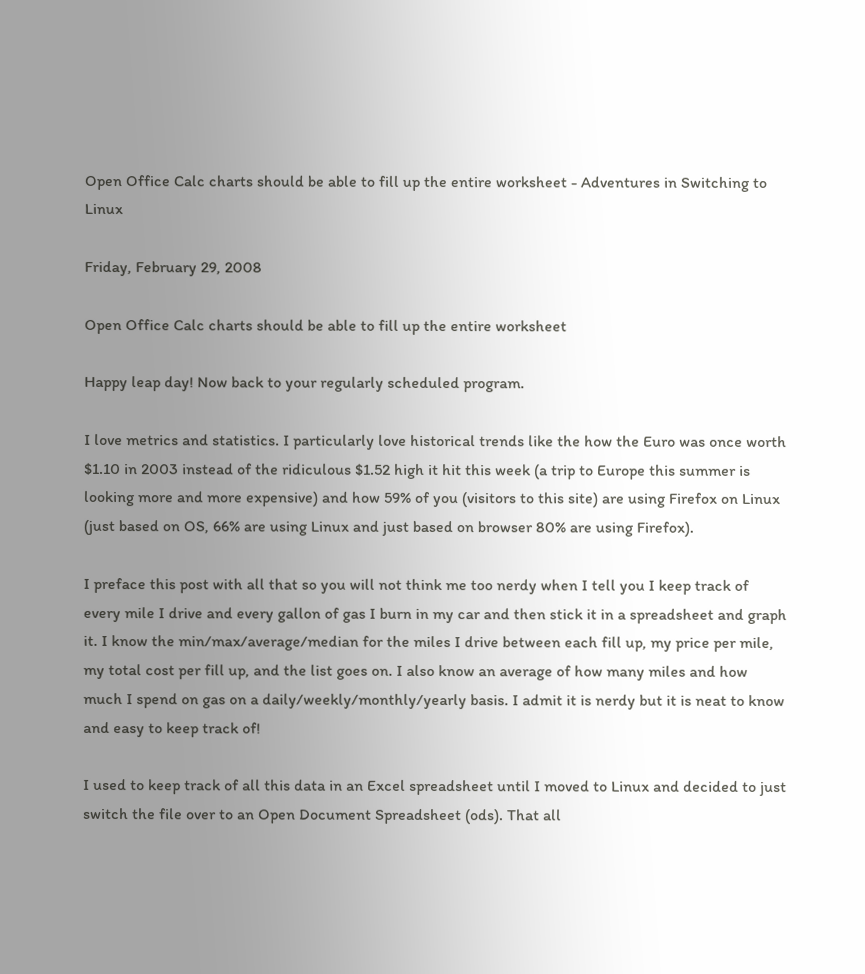Open Office Calc charts should be able to fill up the entire worksheet - Adventures in Switching to Linux

Friday, February 29, 2008

Open Office Calc charts should be able to fill up the entire worksheet

Happy leap day! Now back to your regularly scheduled program.

I love metrics and statistics. I particularly love historical trends like the how the Euro was once worth $1.10 in 2003 instead of the ridiculous $1.52 high it hit this week (a trip to Europe this summer is looking more and more expensive) and how 59% of you (visitors to this site) are using Firefox on Linux (just based on OS, 66% are using Linux and just based on browser 80% are using Firefox).

I preface this post with all that so you will not think me too nerdy when I tell you I keep track of every mile I drive and every gallon of gas I burn in my car and then stick it in a spreadsheet and graph it. I know the min/max/average/median for the miles I drive between each fill up, my price per mile, my total cost per fill up, and the list goes on. I also know an average of how many miles and how much I spend on gas on a daily/weekly/monthly/yearly basis. I admit it is nerdy but it is neat to know and easy to keep track of!

I used to keep track of all this data in an Excel spreadsheet until I moved to Linux and decided to just switch the file over to an Open Document Spreadsheet (ods). That all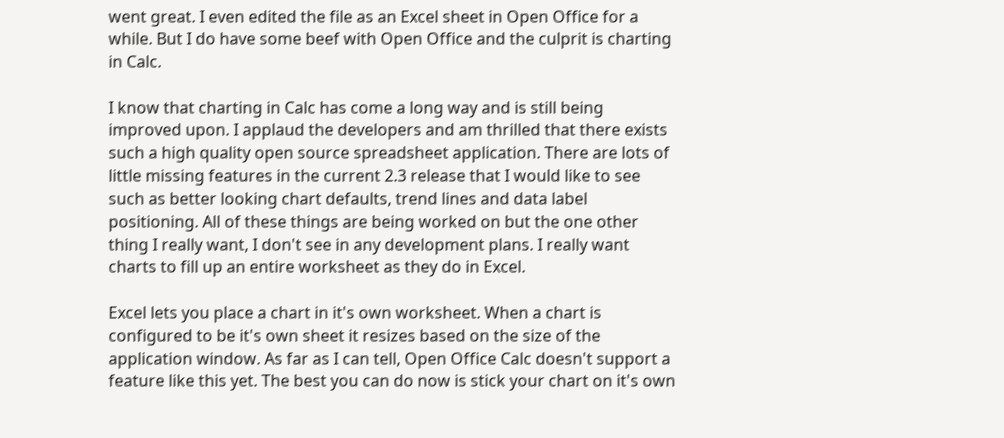went great. I even edited the file as an Excel sheet in Open Office for a while. But I do have some beef with Open Office and the culprit is charting in Calc.

I know that charting in Calc has come a long way and is still being improved upon. I applaud the developers and am thrilled that there exists such a high quality open source spreadsheet application. There are lots of little missing features in the current 2.3 release that I would like to see such as better looking chart defaults, trend lines and data label positioning. All of these things are being worked on but the one other thing I really want, I don't see in any development plans. I really want charts to fill up an entire worksheet as they do in Excel.

Excel lets you place a chart in it's own worksheet. When a chart is configured to be it's own sheet it resizes based on the size of the application window. As far as I can tell, Open Office Calc doesn't support a feature like this yet. The best you can do now is stick your chart on it's own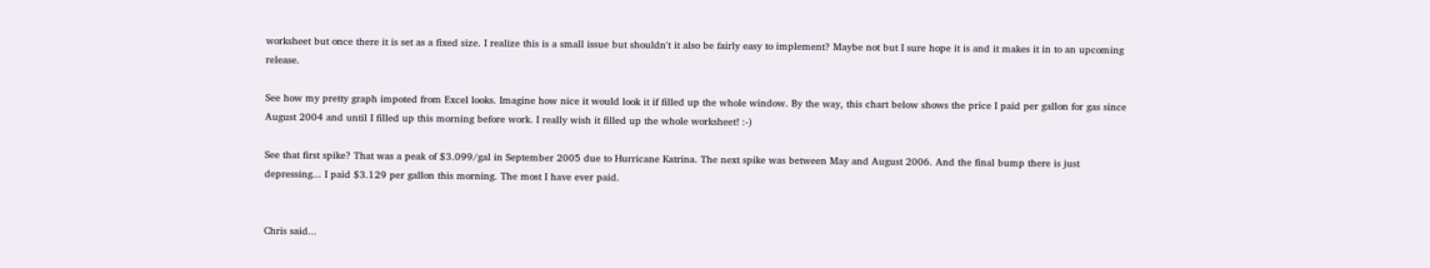worksheet but once there it is set as a fixed size. I realize this is a small issue but shouldn't it also be fairly easy to implement? Maybe not but I sure hope it is and it makes it in to an upcoming release.

See how my pretty graph impoted from Excel looks. Imagine how nice it would look it if filled up the whole window. By the way, this chart below shows the price I paid per gallon for gas since August 2004 and until I filled up this morning before work. I really wish it filled up the whole worksheet! :-)

See that first spike? That was a peak of $3.099/gal in September 2005 due to Hurricane Katrina. The next spike was between May and August 2006. And the final bump there is just depressing... I paid $3.129 per gallon this morning. The most I have ever paid.


Chris said...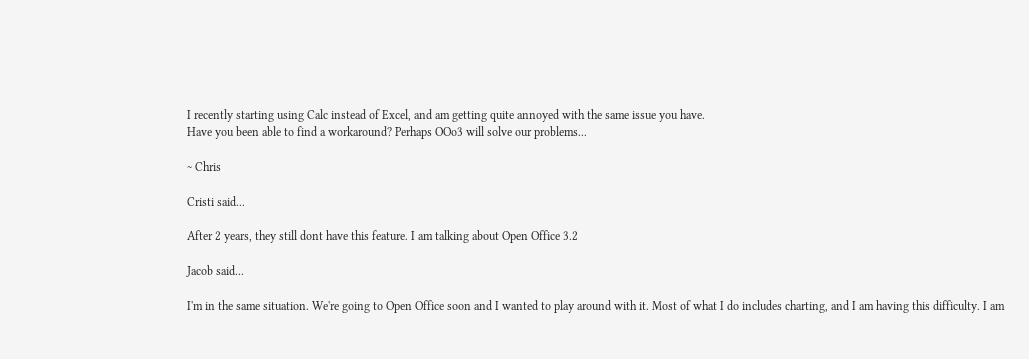I recently starting using Calc instead of Excel, and am getting quite annoyed with the same issue you have.
Have you been able to find a workaround? Perhaps OOo3 will solve our problems...

~ Chris

Cristi said...

After 2 years, they still dont have this feature. I am talking about Open Office 3.2

Jacob said...

I'm in the same situation. We're going to Open Office soon and I wanted to play around with it. Most of what I do includes charting, and I am having this difficulty. I am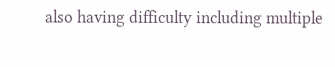also having difficulty including multiple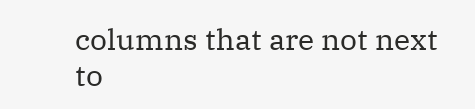columns that are not next to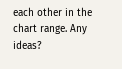each other in the chart range. Any ideas?